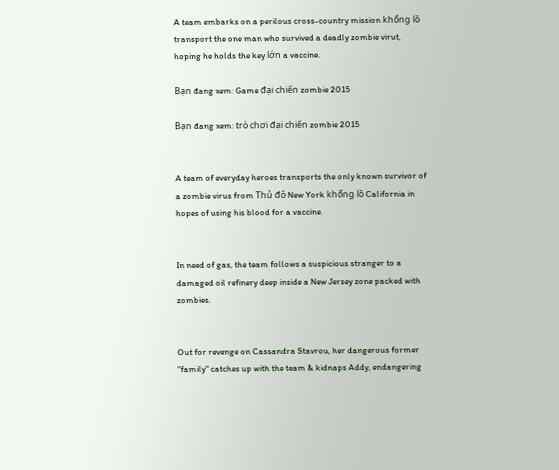A team embarks on a perilous cross-country mission khổng lồ transport the one man who survived a deadly zombie virut, hoping he holds the key lớn a vaccine.

Bạn đang xem: Game đại chiến zombie 2015

Bạn đang xem: trò chơi đại chiến zombie 2015


A team of everyday heroes transports the only known survivor of a zombie virus from Thủ đô New York khổng lồ California in hopes of using his blood for a vaccine.


In need of gas, the team follows a suspicious stranger to a damaged oil refinery deep inside a New Jersey zone packed with zombies.


Out for revenge on Cassandra Stavrou, her dangerous former "family" catches up with the team & kidnaps Addy, endangering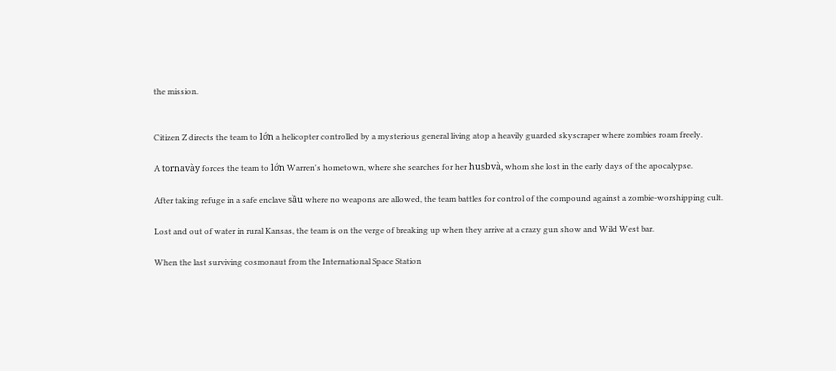the mission.


Citizen Z directs the team to lớn a helicopter controlled by a mysterious general living atop a heavily guarded skyscraper where zombies roam freely.

A tornavày forces the team to lớn Warren's hometown, where she searches for her husbvà, whom she lost in the early days of the apocalypse.

After taking refuge in a safe enclave sầu where no weapons are allowed, the team battles for control of the compound against a zombie-worshipping cult.

Lost and out of water in rural Kansas, the team is on the verge of breaking up when they arrive at a crazy gun show and Wild West bar.

When the last surviving cosmonaut from the International Space Station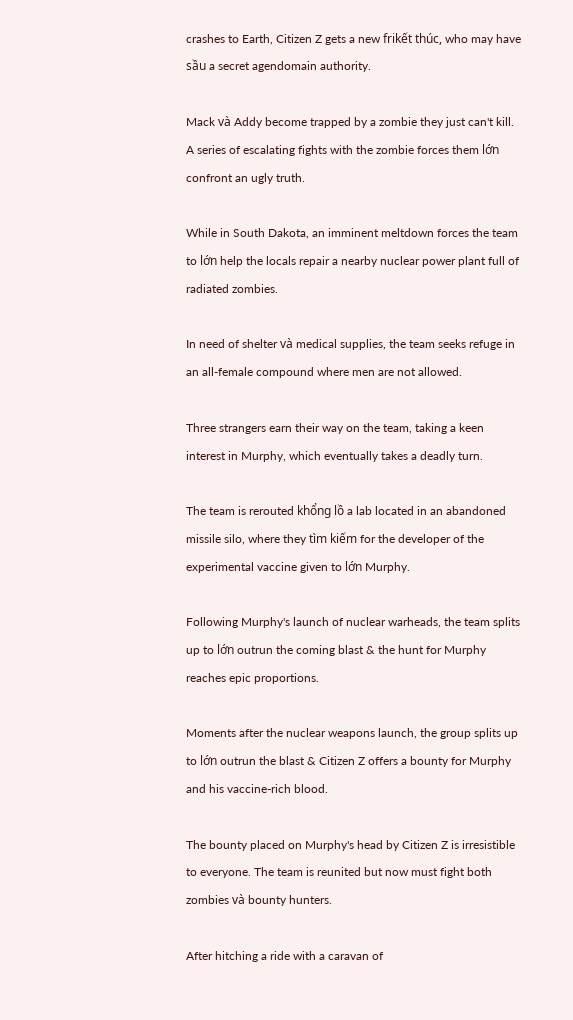crashes to Earth, Citizen Z gets a new frikết thúc, who may have sầu a secret agendomain authority.

Mack và Addy become trapped by a zombie they just can't kill. A series of escalating fights with the zombie forces them lớn confront an ugly truth.

While in South Dakota, an imminent meltdown forces the team to lớn help the locals repair a nearby nuclear power plant full of radiated zombies.

In need of shelter và medical supplies, the team seeks refuge in an all-female compound where men are not allowed.

Three strangers earn their way on the team, taking a keen interest in Murphy, which eventually takes a deadly turn.

The team is rerouted khổng lồ a lab located in an abandoned missile silo, where they tìm kiếm for the developer of the experimental vaccine given to lớn Murphy.

Following Murphy's launch of nuclear warheads, the team splits up to lớn outrun the coming blast & the hunt for Murphy reaches epic proportions.

Moments after the nuclear weapons launch, the group splits up to lớn outrun the blast & Citizen Z offers a bounty for Murphy and his vaccine-rich blood.

The bounty placed on Murphy's head by Citizen Z is irresistible to everyone. The team is reunited but now must fight both zombies và bounty hunters.

After hitching a ride with a caravan of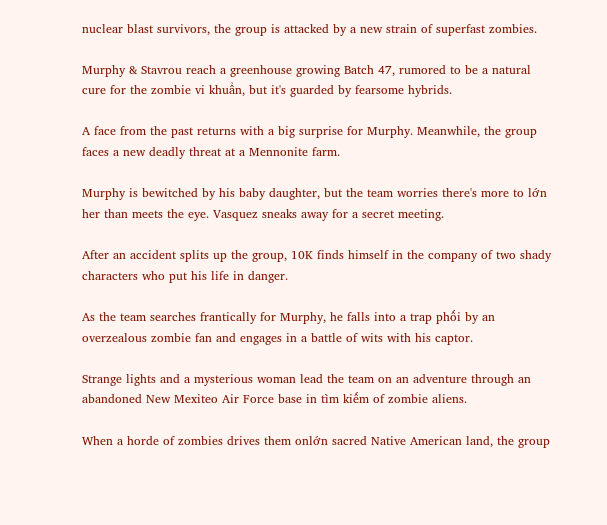nuclear blast survivors, the group is attacked by a new strain of superfast zombies.

Murphy & Stavrou reach a greenhouse growing Batch 47, rumored to be a natural cure for the zombie vi khuẩn, but it's guarded by fearsome hybrids.

A face from the past returns with a big surprise for Murphy. Meanwhile, the group faces a new deadly threat at a Mennonite farm.

Murphy is bewitched by his baby daughter, but the team worries there's more to lớn her than meets the eye. Vasquez sneaks away for a secret meeting.

After an accident splits up the group, 10K finds himself in the company of two shady characters who put his life in danger.

As the team searches frantically for Murphy, he falls into a trap phối by an overzealous zombie fan and engages in a battle of wits with his captor.

Strange lights and a mysterious woman lead the team on an adventure through an abandoned New Mexiteo Air Force base in tìm kiếm of zombie aliens.

When a horde of zombies drives them onlớn sacred Native American land, the group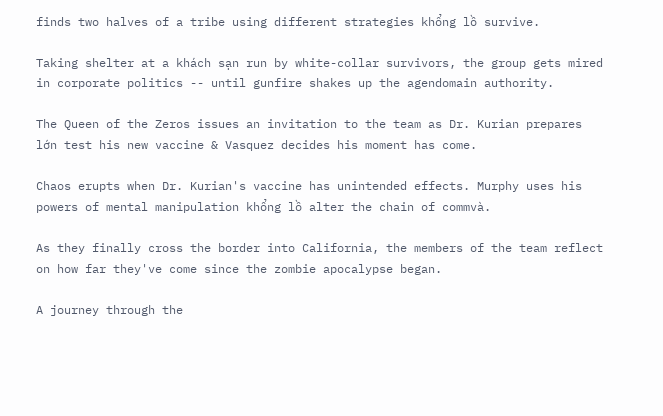finds two halves of a tribe using different strategies khổng lồ survive.

Taking shelter at a khách sạn run by white-collar survivors, the group gets mired in corporate politics -- until gunfire shakes up the agendomain authority.

The Queen of the Zeros issues an invitation to the team as Dr. Kurian prepares lớn test his new vaccine & Vasquez decides his moment has come.

Chaos erupts when Dr. Kurian's vaccine has unintended effects. Murphy uses his powers of mental manipulation khổng lồ alter the chain of commvà.

As they finally cross the border into California, the members of the team reflect on how far they've come since the zombie apocalypse began.

A journey through the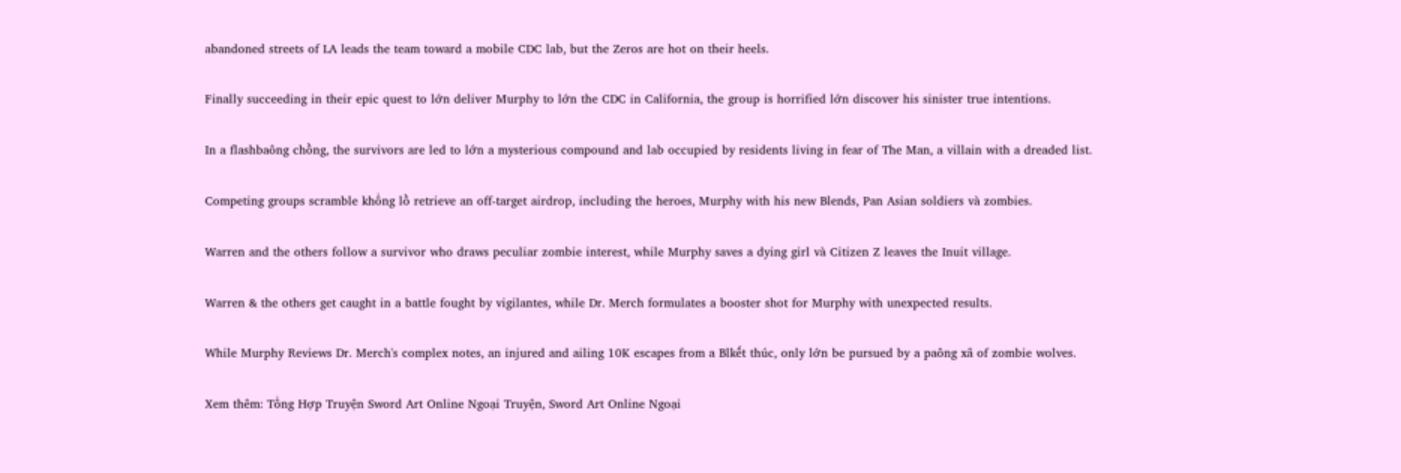abandoned streets of LA leads the team toward a mobile CDC lab, but the Zeros are hot on their heels.

Finally succeeding in their epic quest to lớn deliver Murphy to lớn the CDC in California, the group is horrified lớn discover his sinister true intentions.

In a flashbaông chồng, the survivors are led to lớn a mysterious compound and lab occupied by residents living in fear of The Man, a villain with a dreaded list.

Competing groups scramble khổng lồ retrieve an off-target airdrop, including the heroes, Murphy with his new Blends, Pan Asian soldiers và zombies.

Warren and the others follow a survivor who draws peculiar zombie interest, while Murphy saves a dying girl và Citizen Z leaves the Inuit village.

Warren & the others get caught in a battle fought by vigilantes, while Dr. Merch formulates a booster shot for Murphy with unexpected results.

While Murphy Reviews Dr. Merch's complex notes, an injured and ailing 10K escapes from a Blkết thúc, only lớn be pursued by a paông xã of zombie wolves.

Xem thêm: Tổng Hợp Truyện Sword Art Online Ngoại Truyện, Sword Art Online Ngoại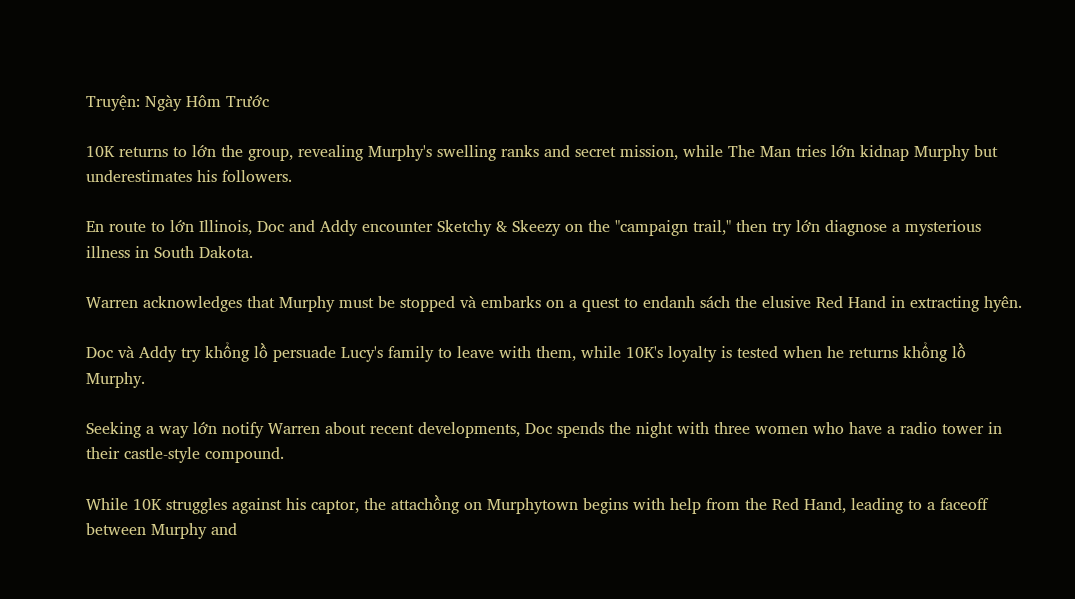Truyện: Ngày Hôm Trước

10K returns to lớn the group, revealing Murphy's swelling ranks and secret mission, while The Man tries lớn kidnap Murphy but underestimates his followers.

En route to lớn Illinois, Doc and Addy encounter Sketchy & Skeezy on the "campaign trail," then try lớn diagnose a mysterious illness in South Dakota.

Warren acknowledges that Murphy must be stopped và embarks on a quest to endanh sách the elusive Red Hand in extracting hyên.

Doc và Addy try khổng lồ persuade Lucy's family to leave with them, while 10K's loyalty is tested when he returns khổng lồ Murphy.

Seeking a way lớn notify Warren about recent developments, Doc spends the night with three women who have a radio tower in their castle-style compound.

While 10K struggles against his captor, the attachồng on Murphytown begins with help from the Red Hand, leading to a faceoff between Murphy and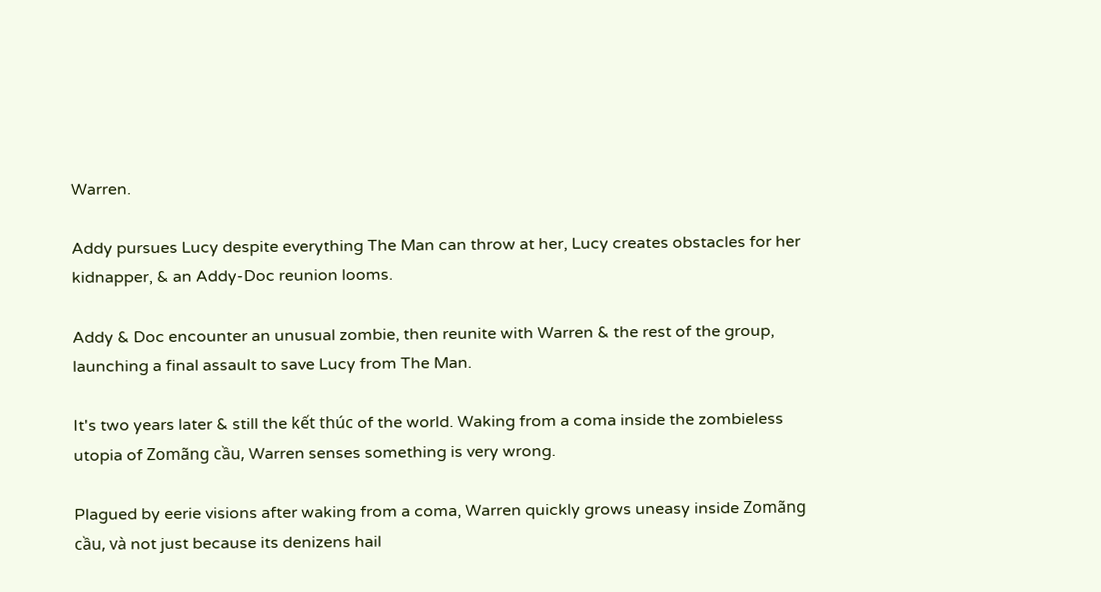Warren.

Addy pursues Lucy despite everything The Man can throw at her, Lucy creates obstacles for her kidnapper, & an Addy-Doc reunion looms.

Addy & Doc encounter an unusual zombie, then reunite with Warren & the rest of the group, launching a final assault to save Lucy from The Man.

It's two years later & still the kết thúc of the world. Waking from a coma inside the zombieless utopia of Zomãng cầu, Warren senses something is very wrong.

Plagued by eerie visions after waking from a coma, Warren quickly grows uneasy inside Zomãng cầu, và not just because its denizens hail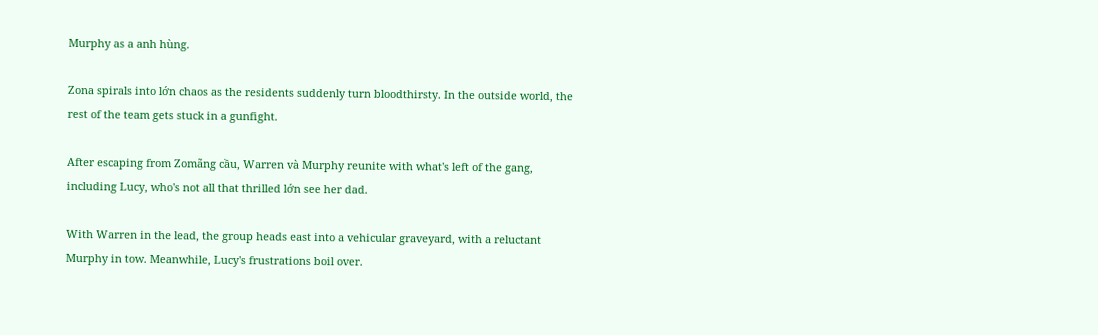Murphy as a anh hùng.

Zona spirals into lớn chaos as the residents suddenly turn bloodthirsty. In the outside world, the rest of the team gets stuck in a gunfight.

After escaping from Zomãng cầu, Warren và Murphy reunite with what's left of the gang, including Lucy, who's not all that thrilled lớn see her dad.

With Warren in the lead, the group heads east into a vehicular graveyard, with a reluctant Murphy in tow. Meanwhile, Lucy's frustrations boil over.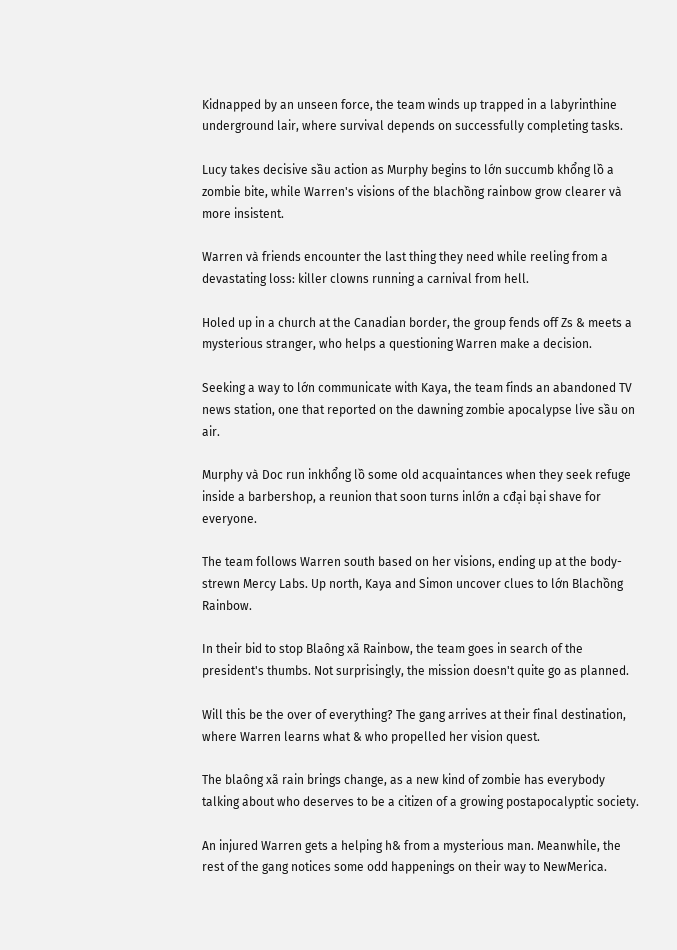Kidnapped by an unseen force, the team winds up trapped in a labyrinthine underground lair, where survival depends on successfully completing tasks.

Lucy takes decisive sầu action as Murphy begins to lớn succumb khổng lồ a zombie bite, while Warren's visions of the blachồng rainbow grow clearer và more insistent.

Warren và friends encounter the last thing they need while reeling from a devastating loss: killer clowns running a carnival from hell.

Holed up in a church at the Canadian border, the group fends off Zs & meets a mysterious stranger, who helps a questioning Warren make a decision.

Seeking a way to lớn communicate with Kaya, the team finds an abandoned TV news station, one that reported on the dawning zombie apocalypse live sầu on air.

Murphy và Doc run inkhổng lồ some old acquaintances when they seek refuge inside a barbershop, a reunion that soon turns inlớn a cđại bại shave for everyone.

The team follows Warren south based on her visions, ending up at the body-strewn Mercy Labs. Up north, Kaya and Simon uncover clues to lớn Blachồng Rainbow.

In their bid to stop Blaông xã Rainbow, the team goes in search of the president's thumbs. Not surprisingly, the mission doesn't quite go as planned.

Will this be the over of everything? The gang arrives at their final destination, where Warren learns what & who propelled her vision quest.

The blaông xã rain brings change, as a new kind of zombie has everybody talking about who deserves to be a citizen of a growing postapocalyptic society.

An injured Warren gets a helping h& from a mysterious man. Meanwhile, the rest of the gang notices some odd happenings on their way to NewMerica.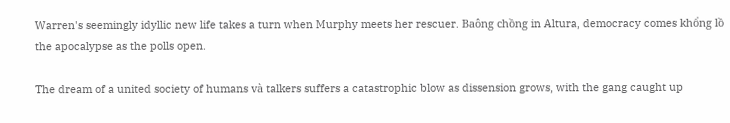Warren's seemingly idyllic new life takes a turn when Murphy meets her rescuer. Baông chồng in Altura, democracy comes khổng lồ the apocalypse as the polls open.

The dream of a united society of humans và talkers suffers a catastrophic blow as dissension grows, with the gang caught up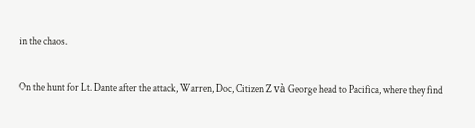in the chaos.

On the hunt for Lt. Dante after the attack, Warren, Doc, Citizen Z và George head to Pacifica, where they find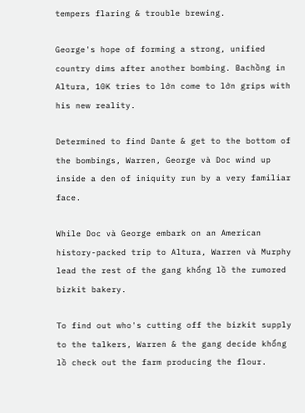tempers flaring & trouble brewing.

George's hope of forming a strong, unified country dims after another bombing. Bachồng in Altura, 10K tries to lớn come to lớn grips with his new reality.

Determined to find Dante & get to the bottom of the bombings, Warren, George và Doc wind up inside a den of iniquity run by a very familiar face.

While Doc và George embark on an American history-packed trip to Altura, Warren và Murphy lead the rest of the gang khổng lồ the rumored bizkit bakery.

To find out who's cutting off the bizkit supply to the talkers, Warren & the gang decide khổng lồ check out the farm producing the flour.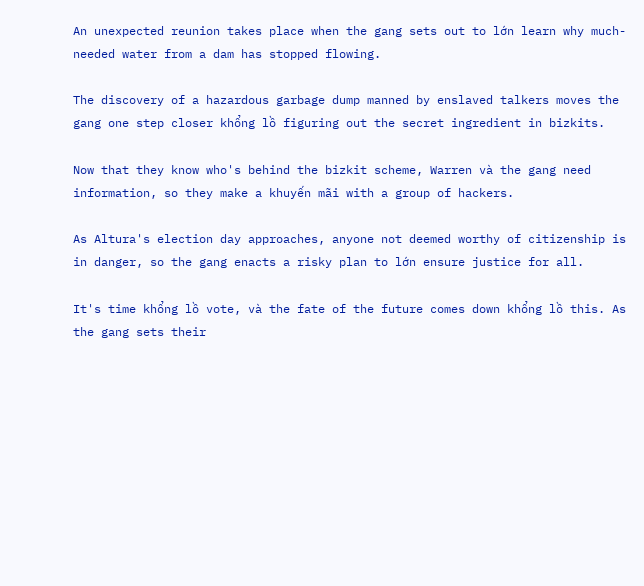An unexpected reunion takes place when the gang sets out to lớn learn why much-needed water from a dam has stopped flowing.

The discovery of a hazardous garbage dump manned by enslaved talkers moves the gang one step closer khổng lồ figuring out the secret ingredient in bizkits.

Now that they know who's behind the bizkit scheme, Warren và the gang need information, so they make a khuyến mãi with a group of hackers.

As Altura's election day approaches, anyone not deemed worthy of citizenship is in danger, so the gang enacts a risky plan to lớn ensure justice for all.

It's time khổng lồ vote, và the fate of the future comes down khổng lồ this. As the gang sets their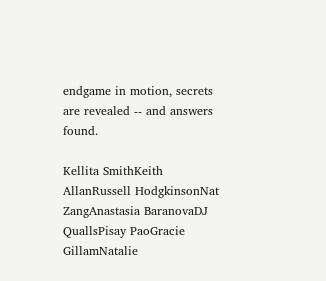endgame in motion, secrets are revealed -- and answers found.

Kellita SmithKeith AllanRussell HodgkinsonNat ZangAnastasia BaranovaDJ QuallsPisay PaoGracie GillamNatalie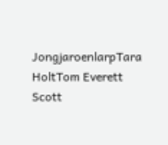JongjaroenlarpTara HoltTom Everett Scott